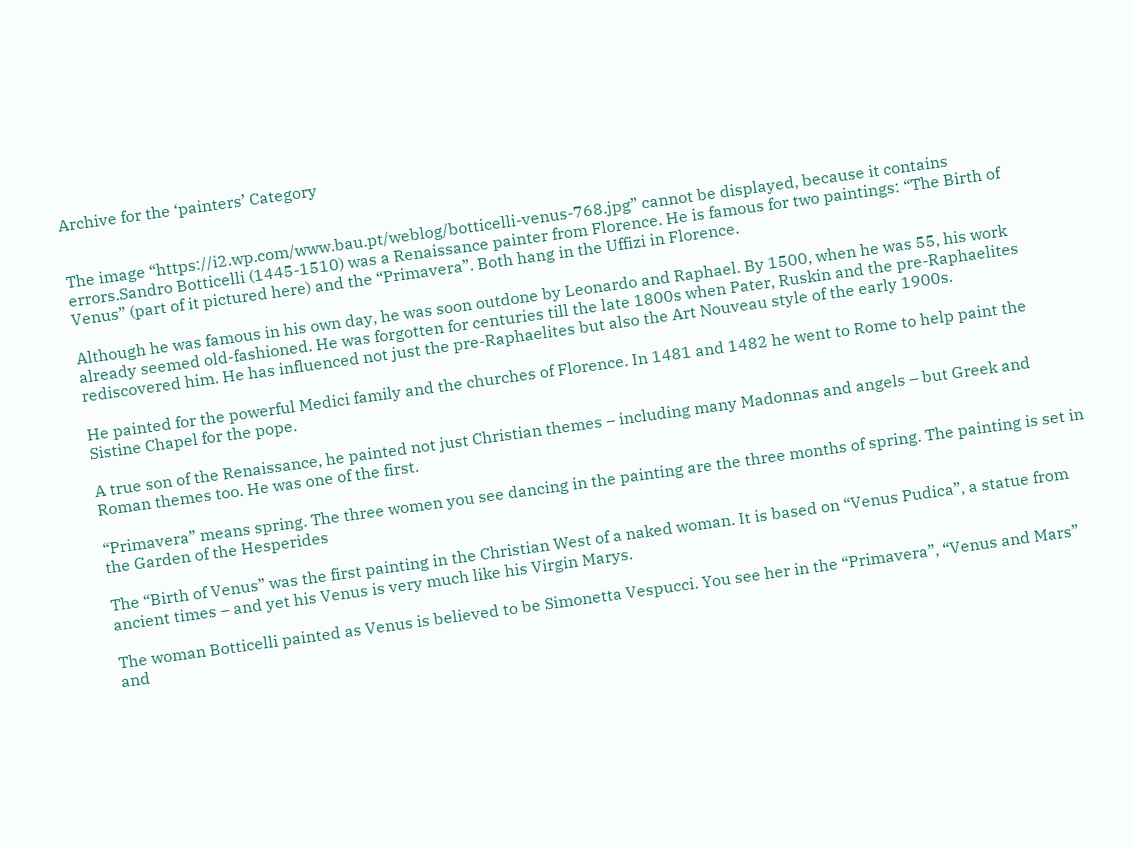Archive for the ‘painters’ Category


The image “https://i2.wp.com/www.bau.pt/weblog/botticelli-venus-768.jpg” cannot be displayed, because it contains errors.Sandro Botticelli (1445-1510) was a Renaissance painter from Florence. He is famous for two paintings: “The Birth of Venus” (part of it pictured here) and the “Primavera”. Both hang in the Uffizi in Florence.

Although he was famous in his own day, he was soon outdone by Leonardo and Raphael. By 1500, when he was 55, his work already seemed old-fashioned. He was forgotten for centuries till the late 1800s when Pater, Ruskin and the pre-Raphaelites rediscovered him. He has influenced not just the pre-Raphaelites but also the Art Nouveau style of the early 1900s.

He painted for the powerful Medici family and the churches of Florence. In 1481 and 1482 he went to Rome to help paint the Sistine Chapel for the pope.

A true son of the Renaissance, he painted not just Christian themes – including many Madonnas and angels – but Greek and Roman themes too. He was one of the first.

“Primavera” means spring. The three women you see dancing in the painting are the three months of spring. The painting is set in the Garden of the Hesperides

The “Birth of Venus” was the first painting in the Christian West of a naked woman. It is based on “Venus Pudica”, a statue from ancient times – and yet his Venus is very much like his Virgin Marys.

The woman Botticelli painted as Venus is believed to be Simonetta Vespucci. You see her in the “Primavera”, “Venus and Mars” and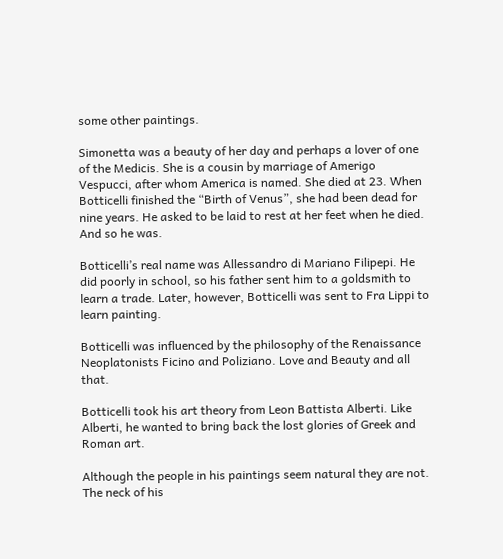some other paintings.

Simonetta was a beauty of her day and perhaps a lover of one of the Medicis. She is a cousin by marriage of Amerigo Vespucci, after whom America is named. She died at 23. When Botticelli finished the “Birth of Venus”, she had been dead for nine years. He asked to be laid to rest at her feet when he died. And so he was.

Botticelli’s real name was Allessandro di Mariano Filipepi. He did poorly in school, so his father sent him to a goldsmith to learn a trade. Later, however, Botticelli was sent to Fra Lippi to learn painting.

Botticelli was influenced by the philosophy of the Renaissance Neoplatonists Ficino and Poliziano. Love and Beauty and all that.

Botticelli took his art theory from Leon Battista Alberti. Like Alberti, he wanted to bring back the lost glories of Greek and Roman art.

Although the people in his paintings seem natural they are not. The neck of his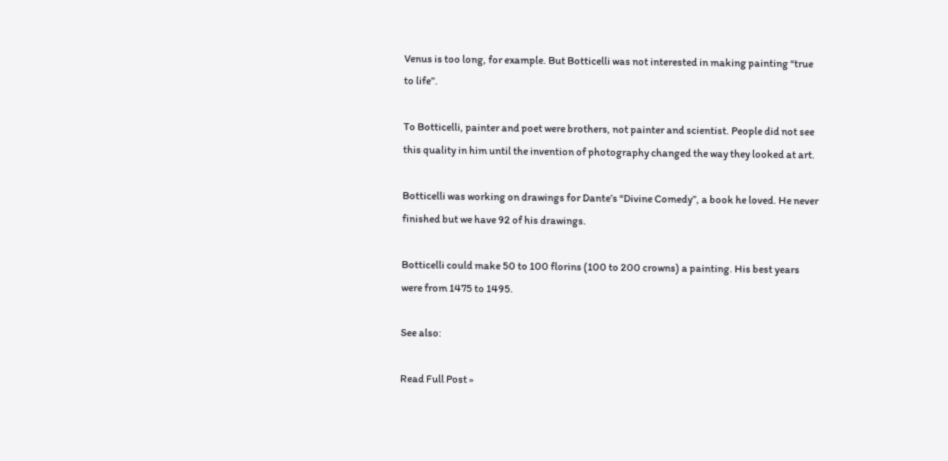Venus is too long, for example. But Botticelli was not interested in making painting “true to life”.

To Botticelli, painter and poet were brothers, not painter and scientist. People did not see this quality in him until the invention of photography changed the way they looked at art.

Botticelli was working on drawings for Dante’s “Divine Comedy”, a book he loved. He never finished but we have 92 of his drawings.

Botticelli could make 50 to 100 florins (100 to 200 crowns) a painting. His best years were from 1475 to 1495.

See also:

Read Full Post »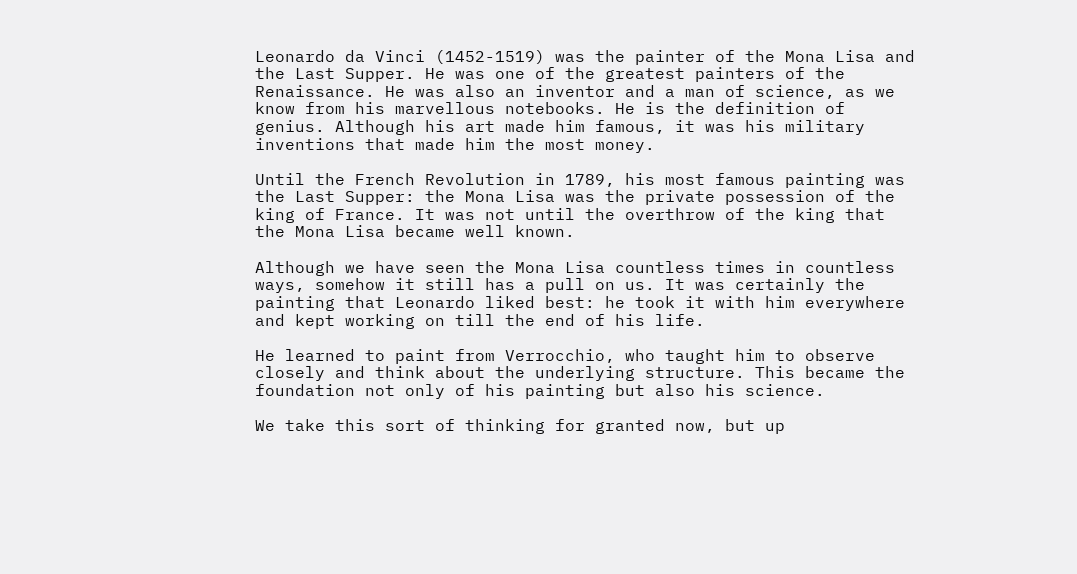Leonardo da Vinci (1452-1519) was the painter of the Mona Lisa and the Last Supper. He was one of the greatest painters of the Renaissance. He was also an inventor and a man of science, as we know from his marvellous notebooks. He is the definition of genius. Although his art made him famous, it was his military inventions that made him the most money.

Until the French Revolution in 1789, his most famous painting was the Last Supper: the Mona Lisa was the private possession of the king of France. It was not until the overthrow of the king that the Mona Lisa became well known.

Although we have seen the Mona Lisa countless times in countless ways, somehow it still has a pull on us. It was certainly the painting that Leonardo liked best: he took it with him everywhere and kept working on till the end of his life.

He learned to paint from Verrocchio, who taught him to observe closely and think about the underlying structure. This became the foundation not only of his painting but also his science.

We take this sort of thinking for granted now, but up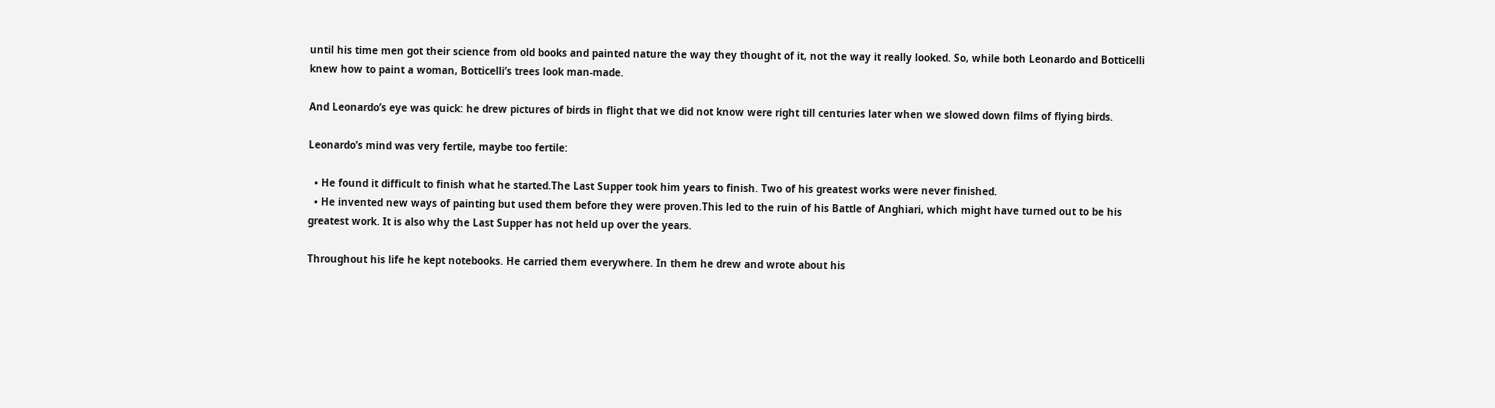until his time men got their science from old books and painted nature the way they thought of it, not the way it really looked. So, while both Leonardo and Botticelli knew how to paint a woman, Botticelli’s trees look man-made.

And Leonardo’s eye was quick: he drew pictures of birds in flight that we did not know were right till centuries later when we slowed down films of flying birds.

Leonardo’s mind was very fertile, maybe too fertile:

  • He found it difficult to finish what he started.The Last Supper took him years to finish. Two of his greatest works were never finished.
  • He invented new ways of painting but used them before they were proven.This led to the ruin of his Battle of Anghiari, which might have turned out to be his greatest work. It is also why the Last Supper has not held up over the years.

Throughout his life he kept notebooks. He carried them everywhere. In them he drew and wrote about his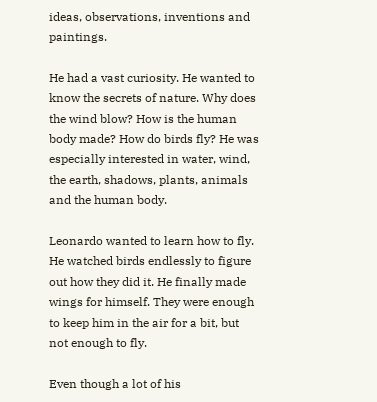ideas, observations, inventions and paintings.

He had a vast curiosity. He wanted to know the secrets of nature. Why does the wind blow? How is the human body made? How do birds fly? He was especially interested in water, wind, the earth, shadows, plants, animals and the human body.

Leonardo wanted to learn how to fly. He watched birds endlessly to figure out how they did it. He finally made wings for himself. They were enough to keep him in the air for a bit, but not enough to fly.

Even though a lot of his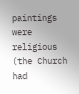paintings were religious (the Church had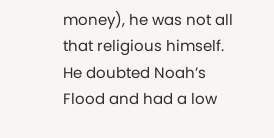money), he was not all that religious himself. He doubted Noah’s Flood and had a low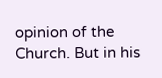opinion of the Church. But in his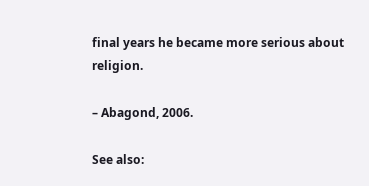final years he became more serious about religion.

– Abagond, 2006.

See also: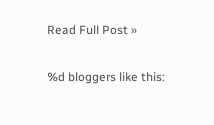Read Full Post »

%d bloggers like this: